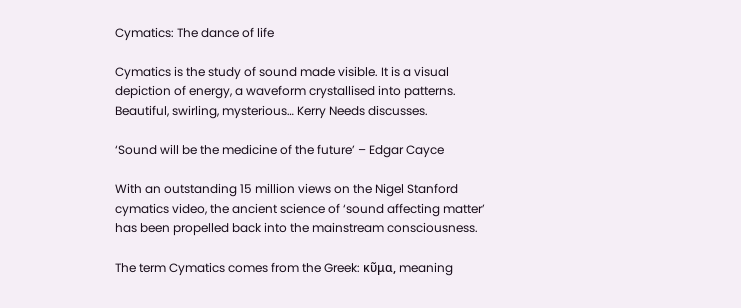Cymatics: The dance of life

Cymatics is the study of sound made visible. It is a visual depiction of energy, a waveform crystallised into patterns. Beautiful, swirling, mysterious… Kerry Needs discusses.

‘Sound will be the medicine of the future’ – Edgar Cayce

With an outstanding 15 million views on the Nigel Stanford cymatics video, the ancient science of ‘sound affecting matter’ has been propelled back into the mainstream consciousness.

The term Cymatics comes from the Greek: κῦμα, meaning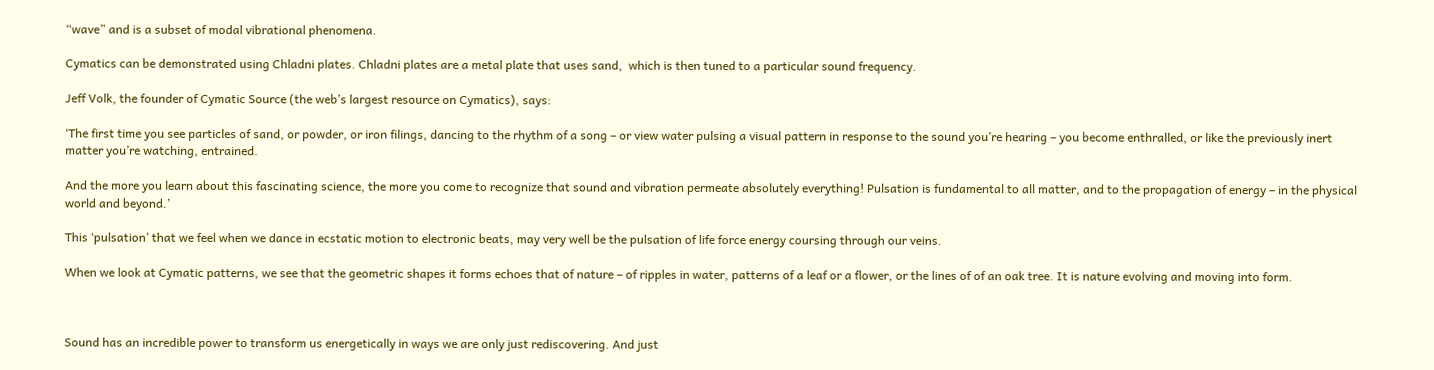“wave” and is a subset of modal vibrational phenomena.

Cymatics can be demonstrated using Chladni plates. Chladni plates are a metal plate that uses sand,  which is then tuned to a particular sound frequency.

Jeff Volk, the founder of Cymatic Source (the web’s largest resource on Cymatics), says:

‘The first time you see particles of sand, or powder, or iron filings, dancing to the rhythm of a song – or view water pulsing a visual pattern in response to the sound you’re hearing – you become enthralled, or like the previously inert matter you’re watching, entrained.

And the more you learn about this fascinating science, the more you come to recognize that sound and vibration permeate absolutely everything! Pulsation is fundamental to all matter, and to the propagation of energy – in the physical world and beyond.’

This ‘pulsation’ that we feel when we dance in ecstatic motion to electronic beats, may very well be the pulsation of life force energy coursing through our veins.

When we look at Cymatic patterns, we see that the geometric shapes it forms echoes that of nature – of ripples in water, patterns of a leaf or a flower, or the lines of of an oak tree. It is nature evolving and moving into form.



Sound has an incredible power to transform us energetically in ways we are only just rediscovering. And just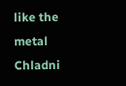like the metal Chladni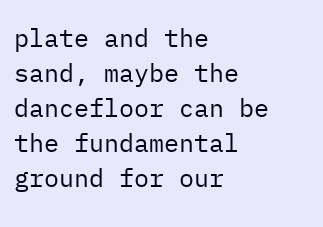plate and the sand, maybe the dancefloor can be the fundamental ground for our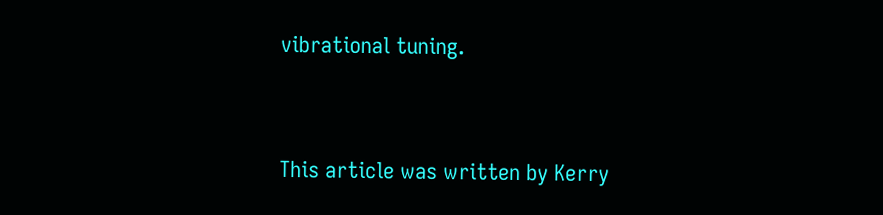vibrational tuning.


This article was written by Kerry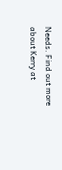Needs. Find out more about Kerry at